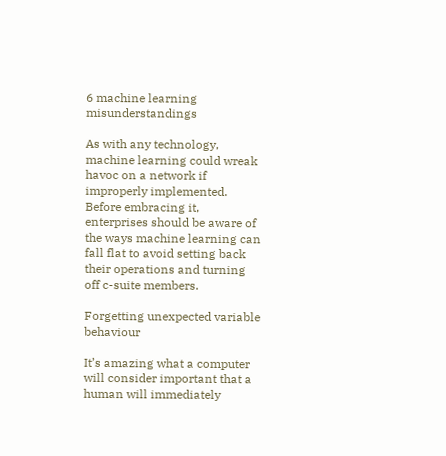6 machine learning misunderstandings

As with any technology, machine learning could wreak havoc on a network if improperly implemented. Before embracing it, enterprises should be aware of the ways machine learning can fall flat to avoid setting back their operations and turning off c-suite members.

Forgetting unexpected variable behaviour

It’s amazing what a computer will consider important that a human will immediately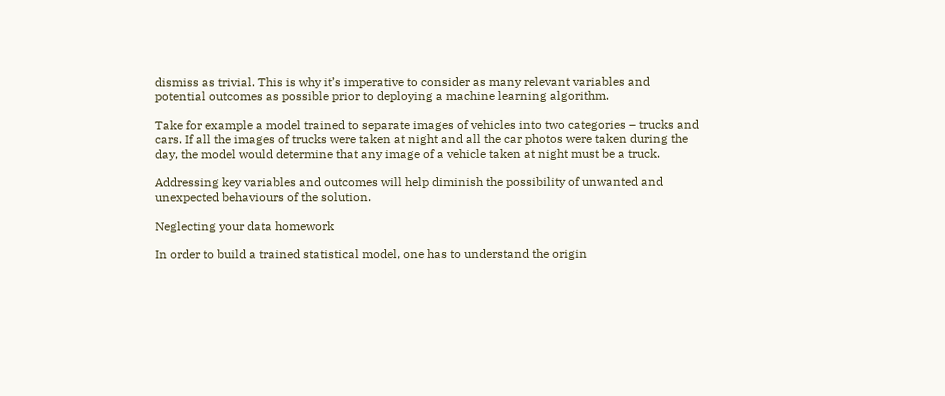dismiss as trivial. This is why it’s imperative to consider as many relevant variables and potential outcomes as possible prior to deploying a machine learning algorithm.

Take for example a model trained to separate images of vehicles into two categories – trucks and cars. If all the images of trucks were taken at night and all the car photos were taken during the day, the model would determine that any image of a vehicle taken at night must be a truck.

Addressing key variables and outcomes will help diminish the possibility of unwanted and unexpected behaviours of the solution.

Neglecting your data homework

In order to build a trained statistical model, one has to understand the origin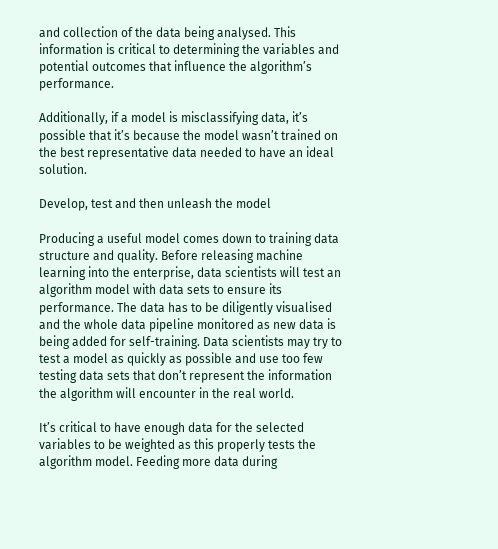and collection of the data being analysed. This information is critical to determining the variables and potential outcomes that influence the algorithm’s performance.

Additionally, if a model is misclassifying data, it’s possible that it’s because the model wasn’t trained on the best representative data needed to have an ideal solution.

Develop, test and then unleash the model

Producing a useful model comes down to training data structure and quality. Before releasing machine learning into the enterprise, data scientists will test an algorithm model with data sets to ensure its performance. The data has to be diligently visualised and the whole data pipeline monitored as new data is being added for self-training. Data scientists may try to test a model as quickly as possible and use too few testing data sets that don’t represent the information the algorithm will encounter in the real world.

It’s critical to have enough data for the selected variables to be weighted as this properly tests the algorithm model. Feeding more data during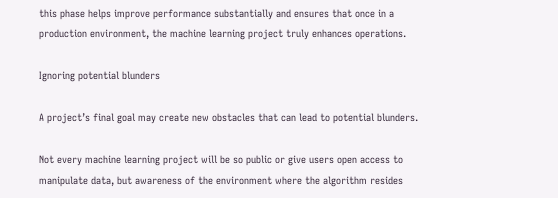this phase helps improve performance substantially and ensures that once in a production environment, the machine learning project truly enhances operations.

Ignoring potential blunders

A project’s final goal may create new obstacles that can lead to potential blunders.

Not every machine learning project will be so public or give users open access to manipulate data, but awareness of the environment where the algorithm resides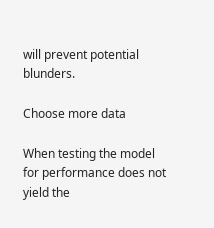will prevent potential blunders.

Choose more data

When testing the model for performance does not yield the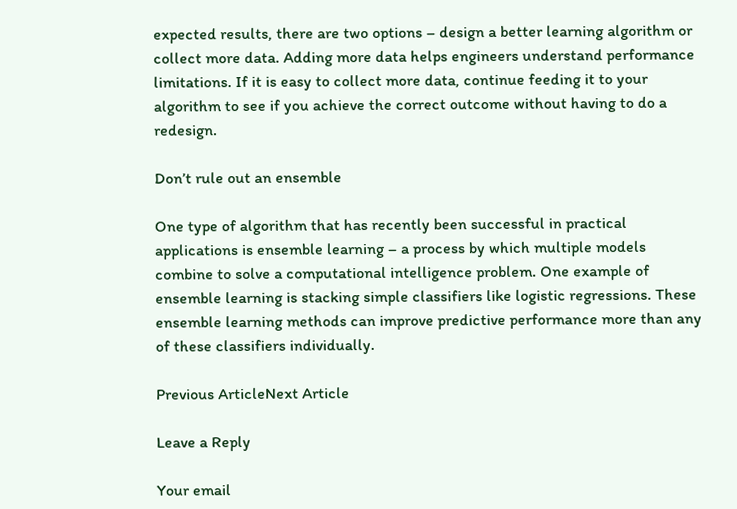expected results, there are two options – design a better learning algorithm or collect more data. Adding more data helps engineers understand performance limitations. If it is easy to collect more data, continue feeding it to your algorithm to see if you achieve the correct outcome without having to do a redesign.

Don’t rule out an ensemble

One type of algorithm that has recently been successful in practical applications is ensemble learning – a process by which multiple models combine to solve a computational intelligence problem. One example of ensemble learning is stacking simple classifiers like logistic regressions. These ensemble learning methods can improve predictive performance more than any of these classifiers individually.

Previous ArticleNext Article

Leave a Reply

Your email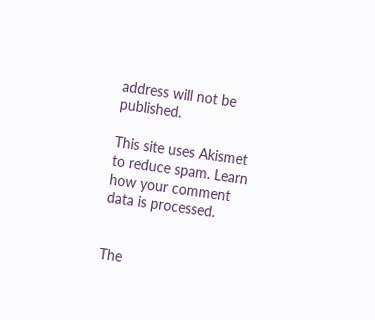address will not be published.

This site uses Akismet to reduce spam. Learn how your comment data is processed.


The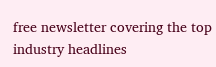free newsletter covering the top industry headlines